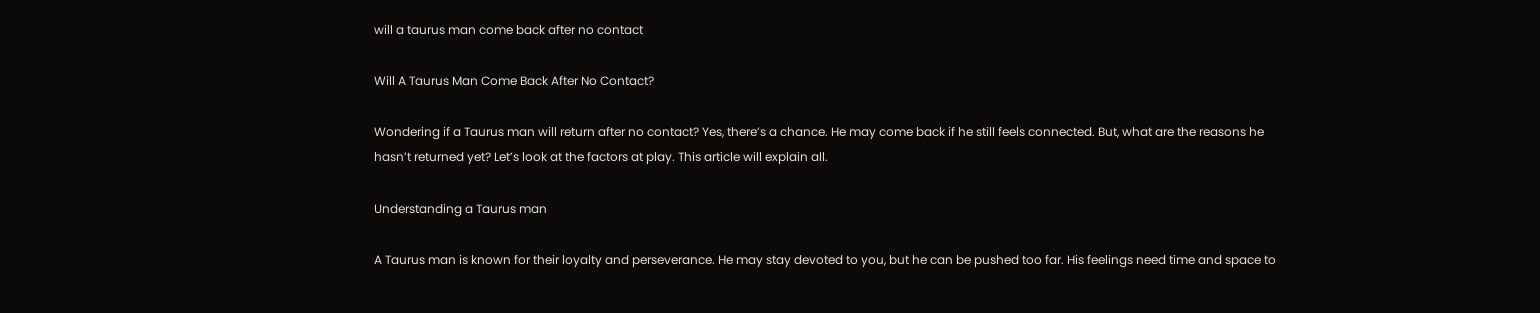will a taurus man come back after no contact

Will A Taurus Man Come Back After No Contact?

Wondering if a Taurus man will return after no contact? Yes, there’s a chance. He may come back if he still feels connected. But, what are the reasons he hasn’t returned yet? Let’s look at the factors at play. This article will explain all.

Understanding a Taurus man

A Taurus man is known for their loyalty and perseverance. He may stay devoted to you, but he can be pushed too far. His feelings need time and space to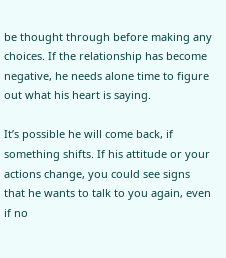be thought through before making any choices. If the relationship has become negative, he needs alone time to figure out what his heart is saying.

It’s possible he will come back, if something shifts. If his attitude or your actions change, you could see signs that he wants to talk to you again, even if no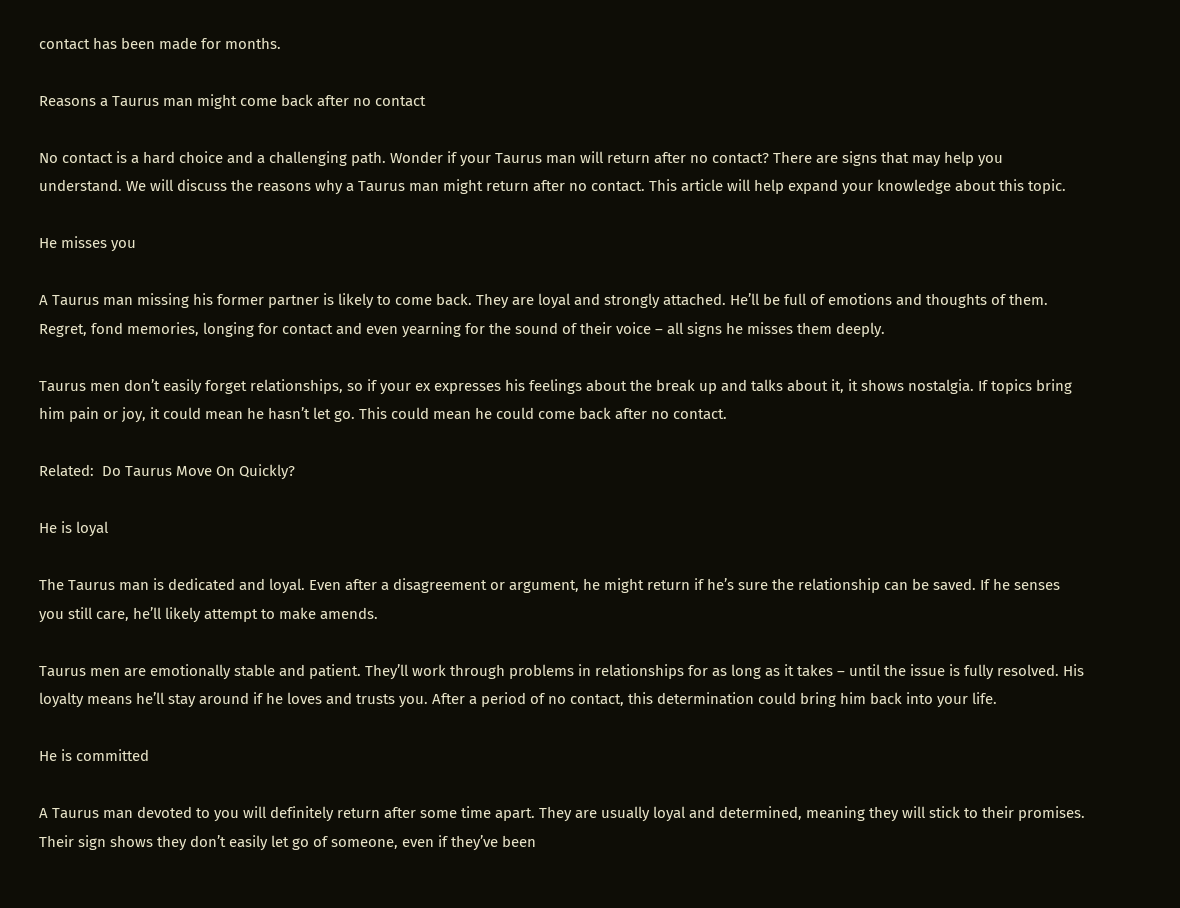contact has been made for months.

Reasons a Taurus man might come back after no contact

No contact is a hard choice and a challenging path. Wonder if your Taurus man will return after no contact? There are signs that may help you understand. We will discuss the reasons why a Taurus man might return after no contact. This article will help expand your knowledge about this topic.

He misses you

A Taurus man missing his former partner is likely to come back. They are loyal and strongly attached. He’ll be full of emotions and thoughts of them. Regret, fond memories, longing for contact and even yearning for the sound of their voice – all signs he misses them deeply.

Taurus men don’t easily forget relationships, so if your ex expresses his feelings about the break up and talks about it, it shows nostalgia. If topics bring him pain or joy, it could mean he hasn’t let go. This could mean he could come back after no contact.

Related:  Do Taurus Move On Quickly?

He is loyal

The Taurus man is dedicated and loyal. Even after a disagreement or argument, he might return if he’s sure the relationship can be saved. If he senses you still care, he’ll likely attempt to make amends.

Taurus men are emotionally stable and patient. They’ll work through problems in relationships for as long as it takes – until the issue is fully resolved. His loyalty means he’ll stay around if he loves and trusts you. After a period of no contact, this determination could bring him back into your life.

He is committed

A Taurus man devoted to you will definitely return after some time apart. They are usually loyal and determined, meaning they will stick to their promises. Their sign shows they don’t easily let go of someone, even if they’ve been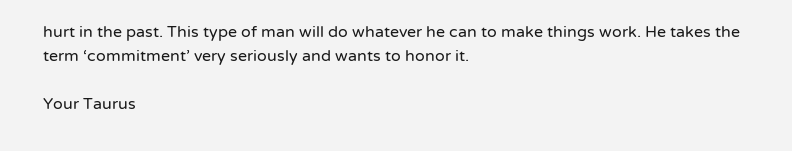hurt in the past. This type of man will do whatever he can to make things work. He takes the term ‘commitment’ very seriously and wants to honor it.

Your Taurus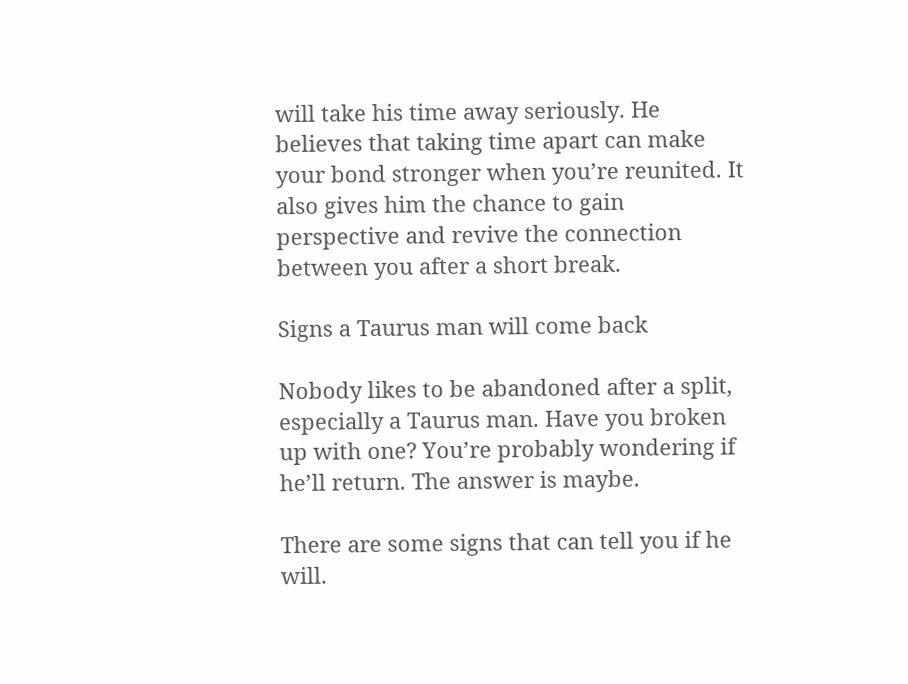will take his time away seriously. He believes that taking time apart can make your bond stronger when you’re reunited. It also gives him the chance to gain perspective and revive the connection between you after a short break.

Signs a Taurus man will come back

Nobody likes to be abandoned after a split, especially a Taurus man. Have you broken up with one? You’re probably wondering if he’ll return. The answer is maybe.

There are some signs that can tell you if he will.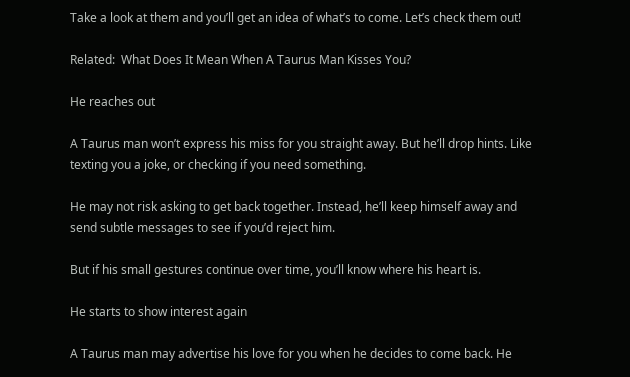Take a look at them and you’ll get an idea of what’s to come. Let’s check them out!

Related:  What Does It Mean When A Taurus Man Kisses You?

He reaches out

A Taurus man won’t express his miss for you straight away. But he’ll drop hints. Like texting you a joke, or checking if you need something.

He may not risk asking to get back together. Instead, he’ll keep himself away and send subtle messages to see if you’d reject him.

But if his small gestures continue over time, you’ll know where his heart is.

He starts to show interest again

A Taurus man may advertise his love for you when he decides to come back. He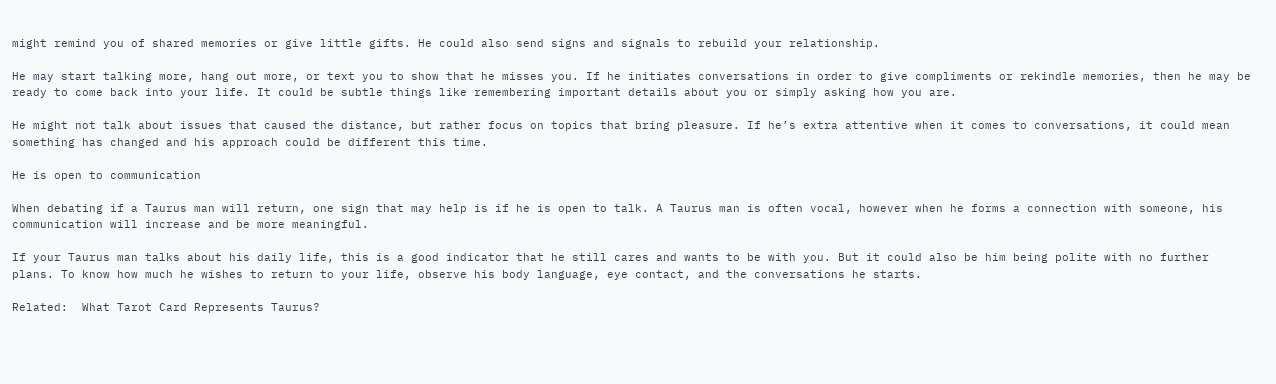might remind you of shared memories or give little gifts. He could also send signs and signals to rebuild your relationship.

He may start talking more, hang out more, or text you to show that he misses you. If he initiates conversations in order to give compliments or rekindle memories, then he may be ready to come back into your life. It could be subtle things like remembering important details about you or simply asking how you are.

He might not talk about issues that caused the distance, but rather focus on topics that bring pleasure. If he’s extra attentive when it comes to conversations, it could mean something has changed and his approach could be different this time.

He is open to communication

When debating if a Taurus man will return, one sign that may help is if he is open to talk. A Taurus man is often vocal, however when he forms a connection with someone, his communication will increase and be more meaningful.

If your Taurus man talks about his daily life, this is a good indicator that he still cares and wants to be with you. But it could also be him being polite with no further plans. To know how much he wishes to return to your life, observe his body language, eye contact, and the conversations he starts.

Related:  What Tarot Card Represents Taurus?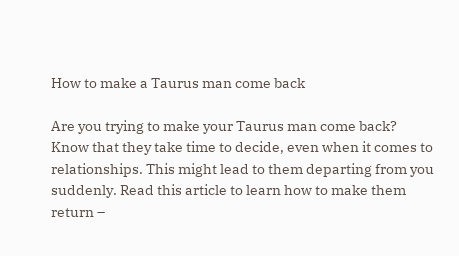How to make a Taurus man come back

Are you trying to make your Taurus man come back? Know that they take time to decide, even when it comes to relationships. This might lead to them departing from you suddenly. Read this article to learn how to make them return –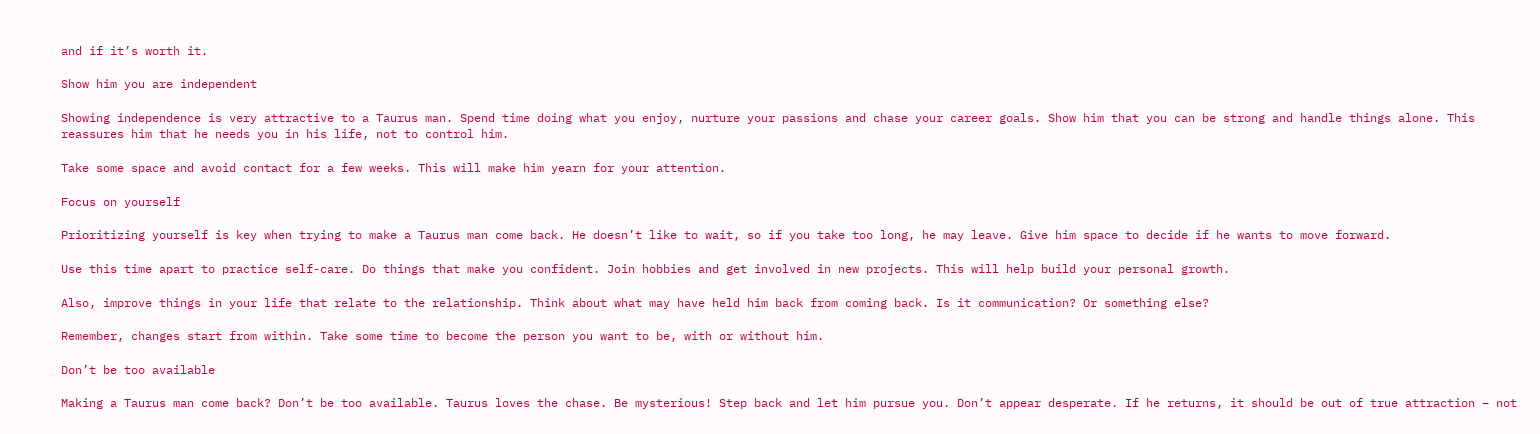and if it’s worth it.

Show him you are independent

Showing independence is very attractive to a Taurus man. Spend time doing what you enjoy, nurture your passions and chase your career goals. Show him that you can be strong and handle things alone. This reassures him that he needs you in his life, not to control him.

Take some space and avoid contact for a few weeks. This will make him yearn for your attention.

Focus on yourself

Prioritizing yourself is key when trying to make a Taurus man come back. He doesn’t like to wait, so if you take too long, he may leave. Give him space to decide if he wants to move forward.

Use this time apart to practice self-care. Do things that make you confident. Join hobbies and get involved in new projects. This will help build your personal growth.

Also, improve things in your life that relate to the relationship. Think about what may have held him back from coming back. Is it communication? Or something else?

Remember, changes start from within. Take some time to become the person you want to be, with or without him.

Don’t be too available

Making a Taurus man come back? Don’t be too available. Taurus loves the chase. Be mysterious! Step back and let him pursue you. Don’t appear desperate. If he returns, it should be out of true attraction – not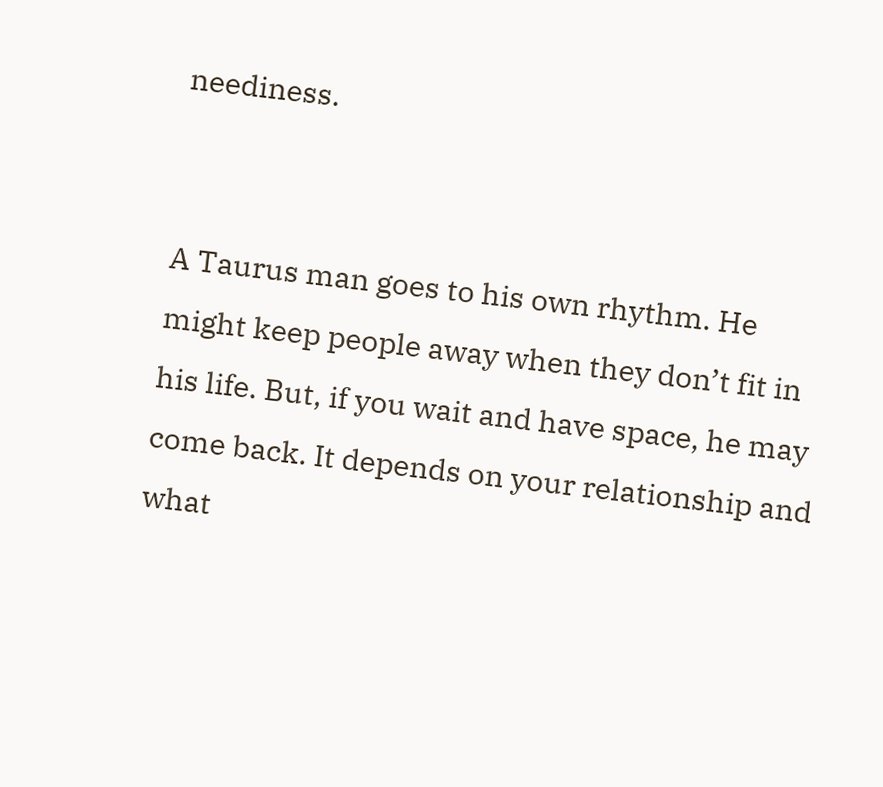neediness.


A Taurus man goes to his own rhythm. He might keep people away when they don’t fit in his life. But, if you wait and have space, he may come back. It depends on your relationship and what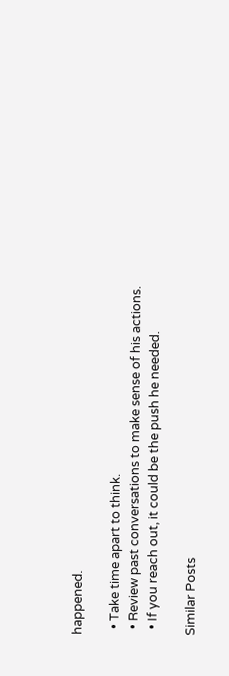happened.

  • Take time apart to think.
  • Review past conversations to make sense of his actions.
  • If you reach out, it could be the push he needed.

Similar Posts